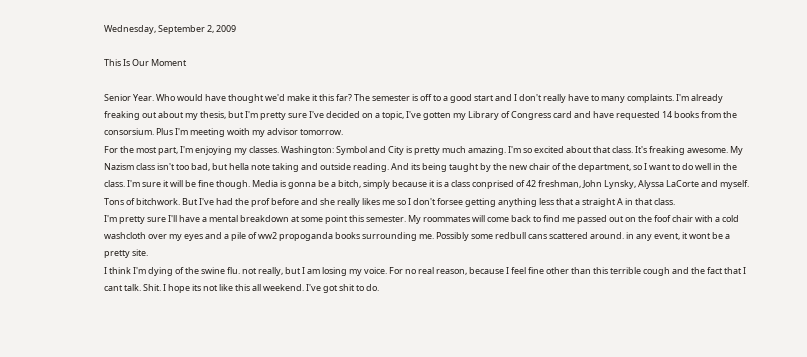Wednesday, September 2, 2009

This Is Our Moment

Senior Year. Who would have thought we'd make it this far? The semester is off to a good start and I don't really have to many complaints. I'm already freaking out about my thesis, but I'm pretty sure I've decided on a topic, I've gotten my Library of Congress card and have requested 14 books from the consorsium. Plus I'm meeting woith my advisor tomorrow.
For the most part, I'm enjoying my classes. Washington: Symbol and City is pretty much amazing. I'm so excited about that class. It's freaking awesome. My Nazism class isn't too bad, but hella note taking and outside reading. And its being taught by the new chair of the department, so I want to do well in the class. I'm sure it will be fine though. Media is gonna be a bitch, simply because it is a class conprised of 42 freshman, John Lynsky, Alyssa LaCorte and myself. Tons of bitchwork. But I've had the prof before and she really likes me so I don't forsee getting anything less that a straight A in that class.
I'm pretty sure I'll have a mental breakdown at some point this semester. My roommates will come back to find me passed out on the foof chair with a cold washcloth over my eyes and a pile of ww2 propoganda books surrounding me. Possibly some redbull cans scattered around. in any event, it wont be a pretty site.
I think I'm dying of the swine flu. not really, but I am losing my voice. For no real reason, because I feel fine other than this terrible cough and the fact that I cant talk. Shit. I hope its not like this all weekend. I've got shit to do.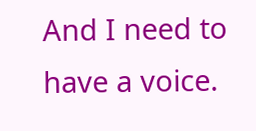And I need to have a voice.